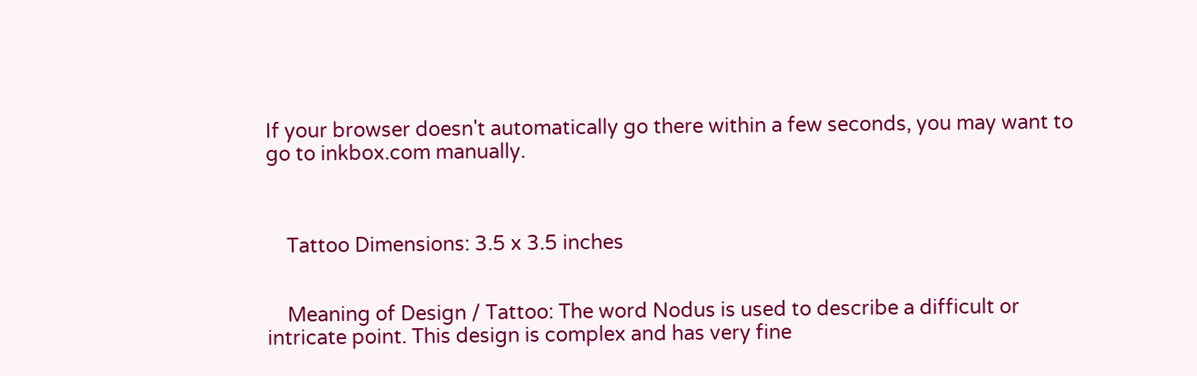If your browser doesn't automatically go there within a few seconds, you may want to go to inkbox.com manually.



    Tattoo Dimensions: 3.5 x 3.5 inches


    Meaning of Design / Tattoo: The word Nodus is used to describe a difficult or intricate point. This design is complex and has very fine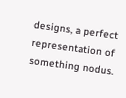designs, a perfect representation of something nodus.